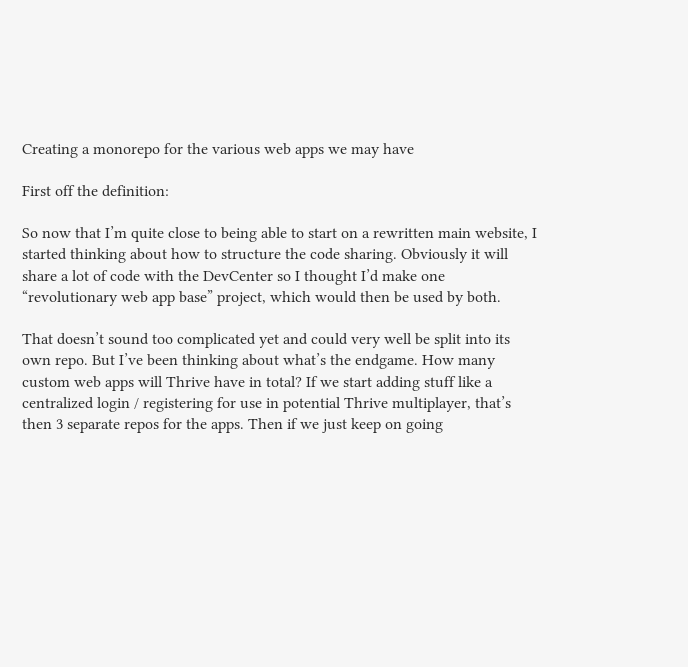Creating a monorepo for the various web apps we may have

First off the definition:

So now that I’m quite close to being able to start on a rewritten main website, I started thinking about how to structure the code sharing. Obviously it will share a lot of code with the DevCenter so I thought I’d make one “revolutionary web app base” project, which would then be used by both.

That doesn’t sound too complicated yet and could very well be split into its own repo. But I’ve been thinking about what’s the endgame. How many custom web apps will Thrive have in total? If we start adding stuff like a centralized login / registering for use in potential Thrive multiplayer, that’s then 3 separate repos for the apps. Then if we just keep on going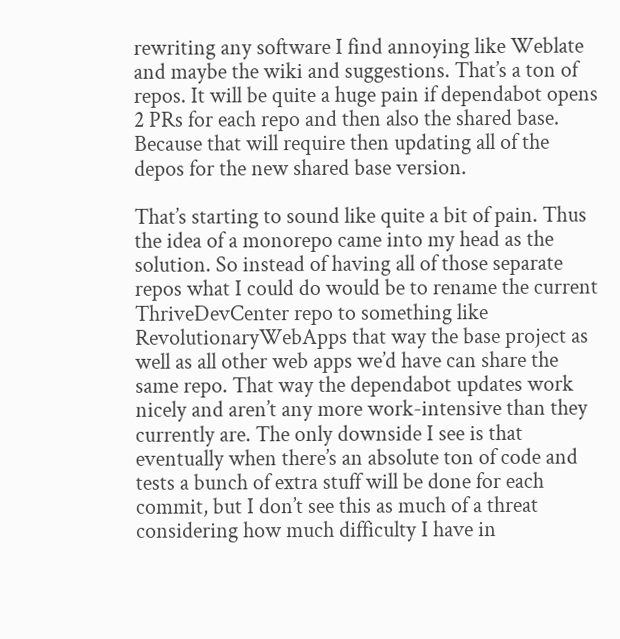rewriting any software I find annoying like Weblate and maybe the wiki and suggestions. That’s a ton of repos. It will be quite a huge pain if dependabot opens 2 PRs for each repo and then also the shared base. Because that will require then updating all of the depos for the new shared base version.

That’s starting to sound like quite a bit of pain. Thus the idea of a monorepo came into my head as the solution. So instead of having all of those separate repos what I could do would be to rename the current ThriveDevCenter repo to something like RevolutionaryWebApps that way the base project as well as all other web apps we’d have can share the same repo. That way the dependabot updates work nicely and aren’t any more work-intensive than they currently are. The only downside I see is that eventually when there’s an absolute ton of code and tests a bunch of extra stuff will be done for each commit, but I don’t see this as much of a threat considering how much difficulty I have in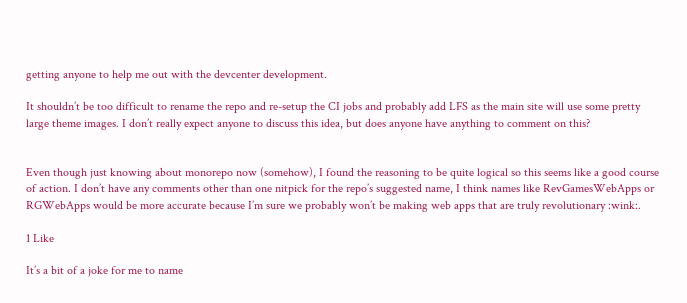getting anyone to help me out with the devcenter development.

It shouldn’t be too difficult to rename the repo and re-setup the CI jobs and probably add LFS as the main site will use some pretty large theme images. I don’t really expect anyone to discuss this idea, but does anyone have anything to comment on this?


Even though just knowing about monorepo now (somehow), I found the reasoning to be quite logical so this seems like a good course of action. I don’t have any comments other than one nitpick for the repo’s suggested name, I think names like RevGamesWebApps or RGWebApps would be more accurate because I’m sure we probably won’t be making web apps that are truly revolutionary :wink:.

1 Like

It’s a bit of a joke for me to name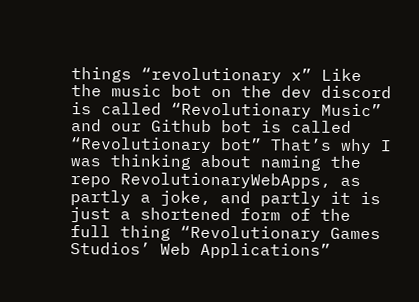things “revolutionary x” Like the music bot on the dev discord is called “Revolutionary Music” and our Github bot is called “Revolutionary bot” That’s why I was thinking about naming the repo RevolutionaryWebApps, as partly a joke, and partly it is just a shortened form of the full thing “Revolutionary Games Studios’ Web Applications”